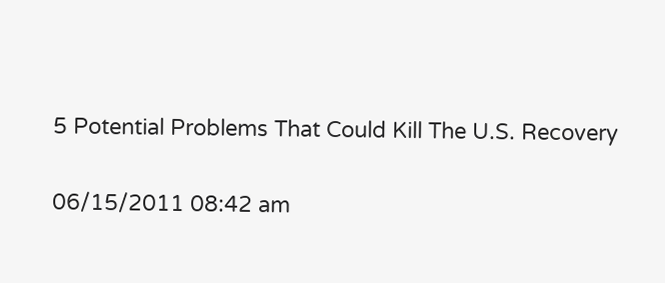5 Potential Problems That Could Kill The U.S. Recovery

06/15/2011 08:42 am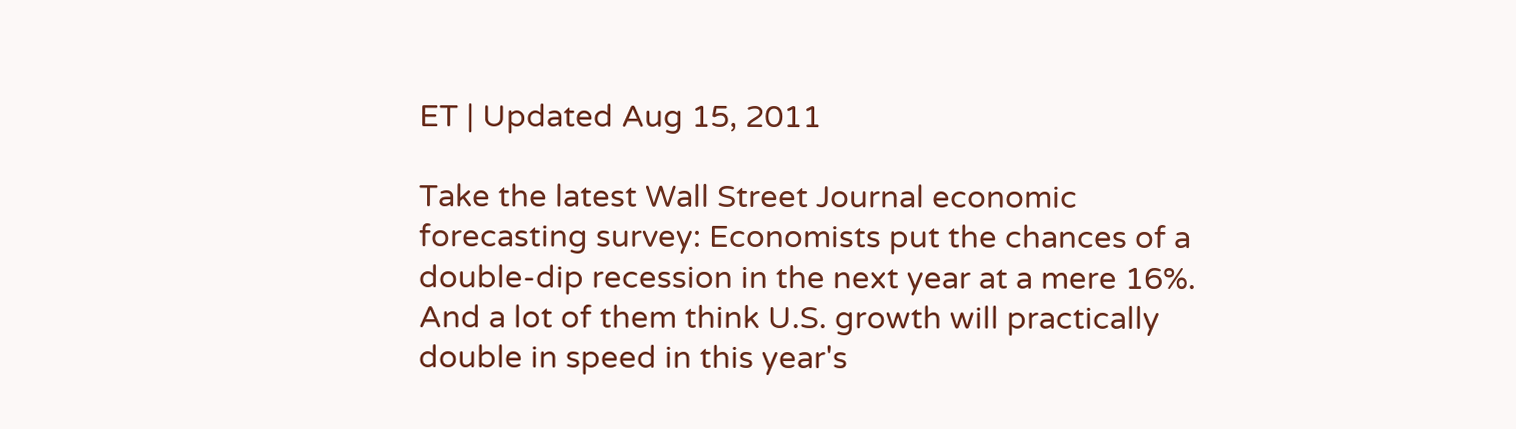ET | Updated Aug 15, 2011

Take the latest Wall Street Journal economic forecasting survey: Economists put the chances of a double-dip recession in the next year at a mere 16%. And a lot of them think U.S. growth will practically double in speed in this year's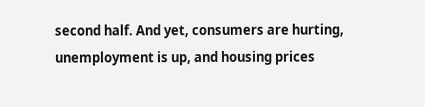second half. And yet, consumers are hurting, unemployment is up, and housing prices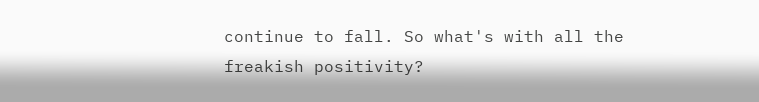continue to fall. So what's with all the freakish positivity?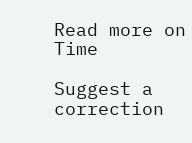Read more on Time

Suggest a correction